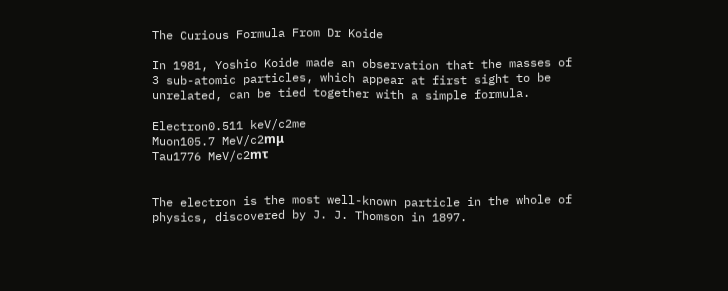The Curious Formula From Dr Koide

In 1981, Yoshio Koide made an observation that the masses of 3 sub-atomic particles, which appear at first sight to be unrelated, can be tied together with a simple formula.

Electron0.511 keV/c2me
Muon105.7 MeV/c2mμ
Tau1776 MeV/c2mτ


The electron is the most well-known particle in the whole of physics, discovered by J. J. Thomson in 1897.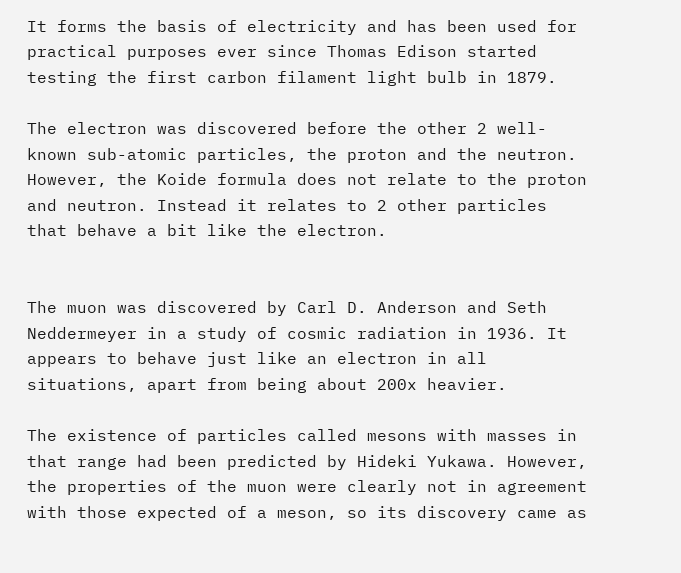It forms the basis of electricity and has been used for practical purposes ever since Thomas Edison started testing the first carbon filament light bulb in 1879.

The electron was discovered before the other 2 well-known sub-atomic particles, the proton and the neutron. However, the Koide formula does not relate to the proton and neutron. Instead it relates to 2 other particles that behave a bit like the electron.


The muon was discovered by Carl D. Anderson and Seth Neddermeyer in a study of cosmic radiation in 1936. It appears to behave just like an electron in all situations, apart from being about 200x heavier.

The existence of particles called mesons with masses in that range had been predicted by Hideki Yukawa. However, the properties of the muon were clearly not in agreement with those expected of a meson, so its discovery came as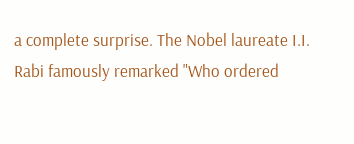a complete surprise. The Nobel laureate I.I. Rabi famously remarked "Who ordered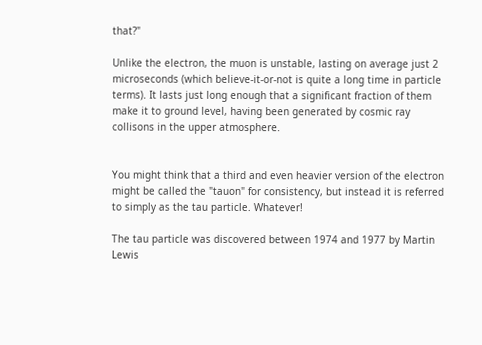that?"

Unlike the electron, the muon is unstable, lasting on average just 2 microseconds (which believe-it-or-not is quite a long time in particle terms). It lasts just long enough that a significant fraction of them make it to ground level, having been generated by cosmic ray collisons in the upper atmosphere.


You might think that a third and even heavier version of the electron might be called the "tauon" for consistency, but instead it is referred to simply as the tau particle. Whatever!

The tau particle was discovered between 1974 and 1977 by Martin Lewis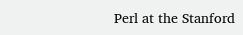Perl at the Stanford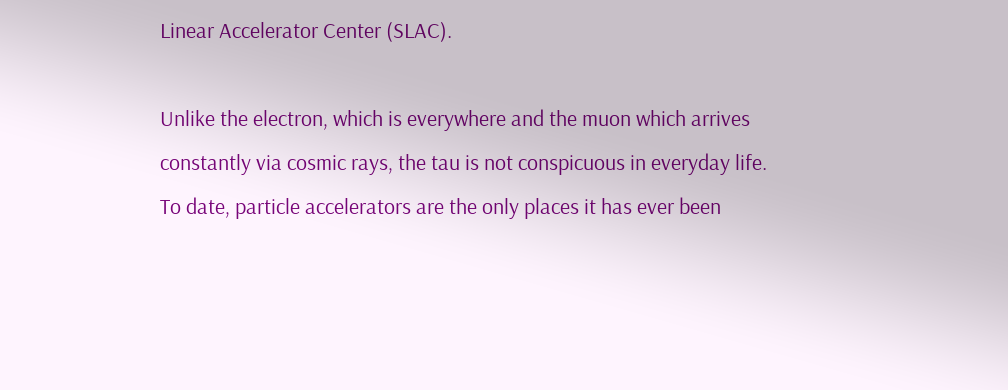Linear Accelerator Center (SLAC).

Unlike the electron, which is everywhere and the muon which arrives constantly via cosmic rays, the tau is not conspicuous in everyday life. To date, particle accelerators are the only places it has ever been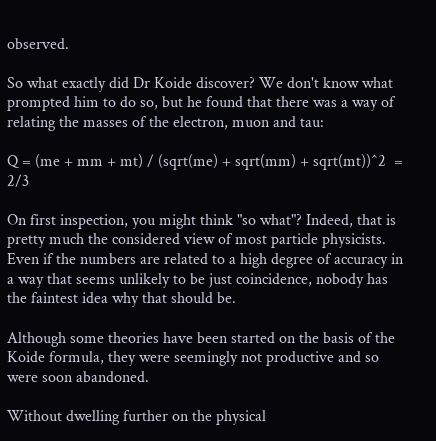observed.

So what exactly did Dr Koide discover? We don't know what prompted him to do so, but he found that there was a way of relating the masses of the electron, muon and tau:

Q = (me + mm + mt) / (sqrt(me) + sqrt(mm) + sqrt(mt))^2  = 2/3

On first inspection, you might think "so what"? Indeed, that is pretty much the considered view of most particle physicists. Even if the numbers are related to a high degree of accuracy in a way that seems unlikely to be just coincidence, nobody has the faintest idea why that should be.

Although some theories have been started on the basis of the Koide formula, they were seemingly not productive and so were soon abandoned.

Without dwelling further on the physical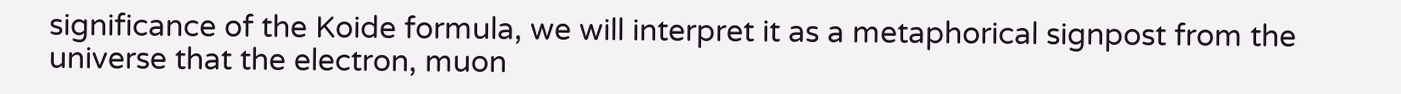significance of the Koide formula, we will interpret it as a metaphorical signpost from the universe that the electron, muon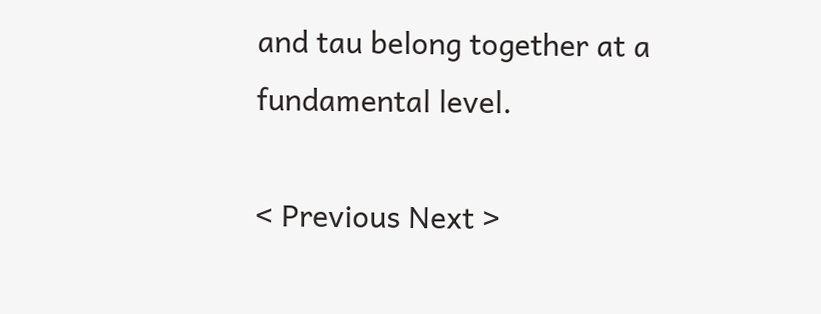and tau belong together at a fundamental level.

< Previous Next >